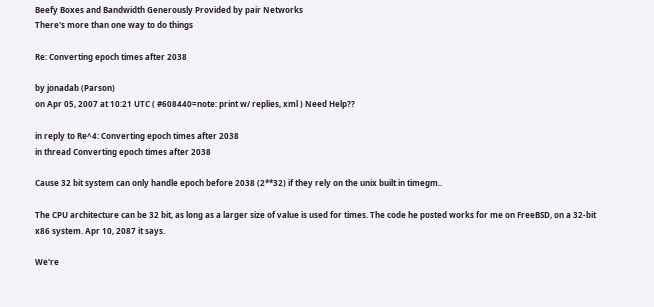Beefy Boxes and Bandwidth Generously Provided by pair Networks
There's more than one way to do things

Re: Converting epoch times after 2038

by jonadab (Parson)
on Apr 05, 2007 at 10:21 UTC ( #608440=note: print w/ replies, xml ) Need Help??

in reply to Re^4: Converting epoch times after 2038
in thread Converting epoch times after 2038

Cause 32 bit system can only handle epoch before 2038 (2**32) if they rely on the unix built in timegm..

The CPU architecture can be 32 bit, as long as a larger size of value is used for times. The code he posted works for me on FreeBSD, on a 32-bit x86 system. Apr 10, 2087 it says.

We're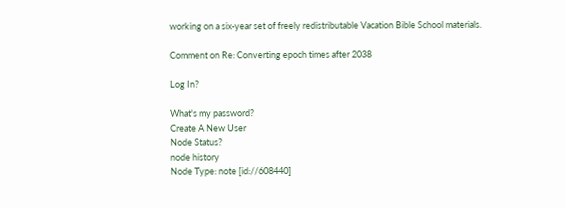working on a six-year set of freely redistributable Vacation Bible School materials.

Comment on Re: Converting epoch times after 2038

Log In?

What's my password?
Create A New User
Node Status?
node history
Node Type: note [id://608440]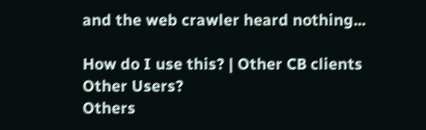and the web crawler heard nothing...

How do I use this? | Other CB clients
Other Users?
Others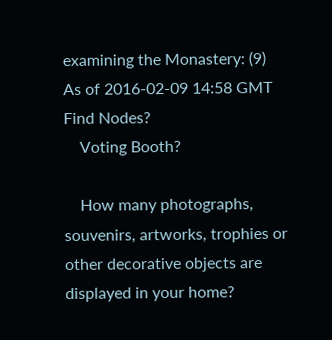examining the Monastery: (9)
As of 2016-02-09 14:58 GMT
Find Nodes?
    Voting Booth?

    How many photographs, souvenirs, artworks, trophies or other decorative objects are displayed in your home?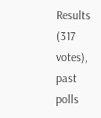Results (317 votes), past polls